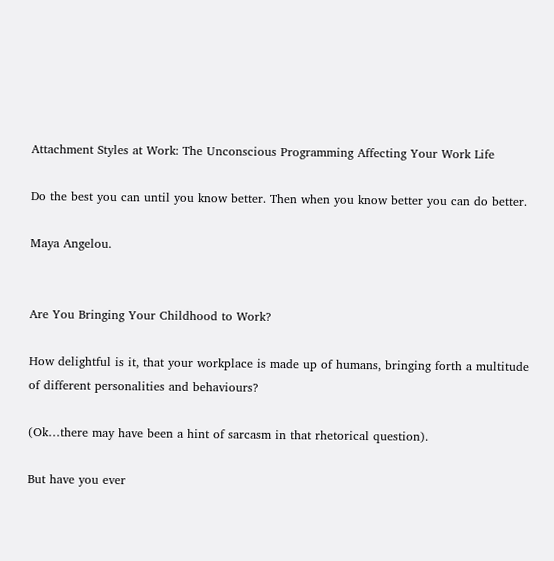Attachment Styles at Work: The Unconscious Programming Affecting Your Work Life

Do the best you can until you know better. Then when you know better you can do better.

Maya Angelou.


Are You Bringing Your Childhood to Work?

How delightful is it, that your workplace is made up of humans, bringing forth a multitude of different personalities and behaviours?

(Ok…there may have been a hint of sarcasm in that rhetorical question).

But have you ever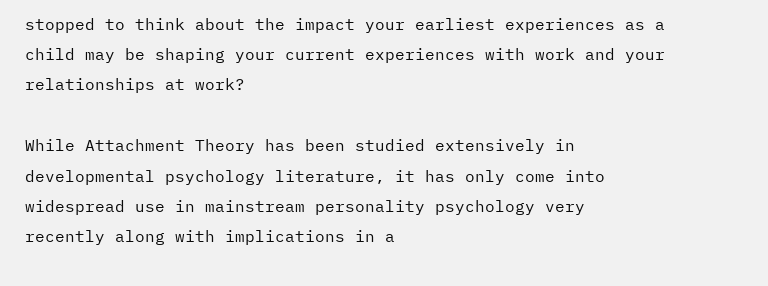stopped to think about the impact your earliest experiences as a child may be shaping your current experiences with work and your relationships at work?

While Attachment Theory has been studied extensively in developmental psychology literature, it has only come into widespread use in mainstream personality psychology very recently along with implications in a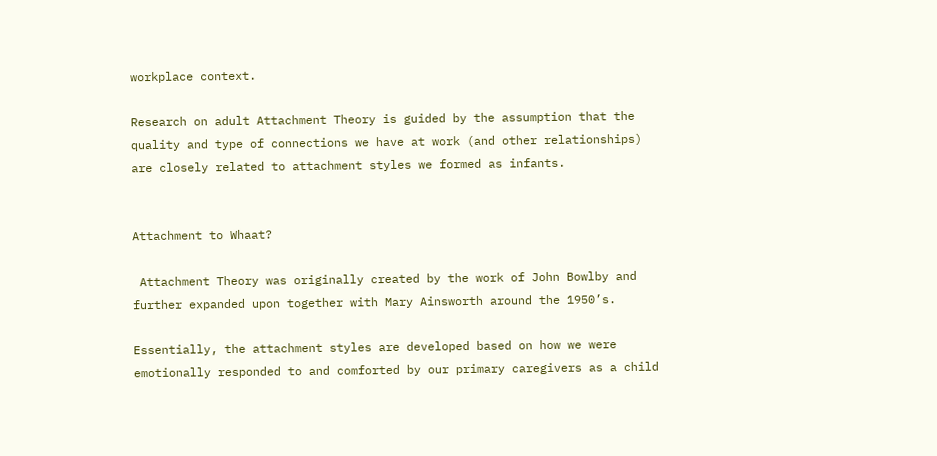workplace context.

Research on adult Attachment Theory is guided by the assumption that the quality and type of connections we have at work (and other relationships) are closely related to attachment styles we formed as infants.


Attachment to Whaat?

 Attachment Theory was originally created by the work of John Bowlby and further expanded upon together with Mary Ainsworth around the 1950’s.

Essentially, the attachment styles are developed based on how we were emotionally responded to and comforted by our primary caregivers as a child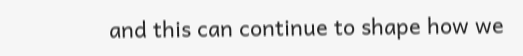and this can continue to shape how we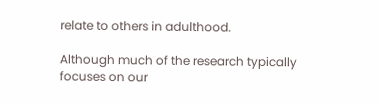relate to others in adulthood.

Although much of the research typically focuses on our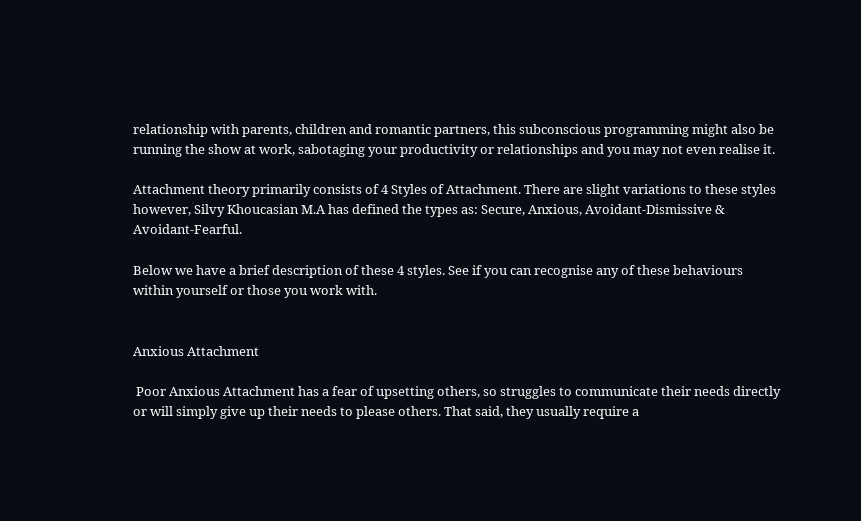relationship with parents, children and romantic partners, this subconscious programming might also be running the show at work, sabotaging your productivity or relationships and you may not even realise it.

Attachment theory primarily consists of 4 Styles of Attachment. There are slight variations to these styles however, Silvy Khoucasian M.A has defined the types as: Secure, Anxious, Avoidant-Dismissive & Avoidant-Fearful.

Below we have a brief description of these 4 styles. See if you can recognise any of these behaviours within yourself or those you work with.


Anxious Attachment

 Poor Anxious Attachment has a fear of upsetting others, so struggles to communicate their needs directly or will simply give up their needs to please others. That said, they usually require a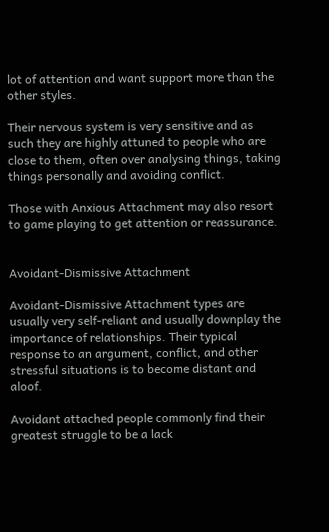lot of attention and want support more than the other styles.

Their nervous system is very sensitive and as such they are highly attuned to people who are close to them, often over analysing things, taking things personally and avoiding conflict.

Those with Anxious Attachment may also resort to game playing to get attention or reassurance.


Avoidant-Dismissive Attachment

Avoidant-Dismissive Attachment types are usually very self-reliant and usually downplay the importance of relationships. Their typical response to an argument, conflict, and other stressful situations is to become distant and aloof.

Avoidant attached people commonly find their greatest struggle to be a lack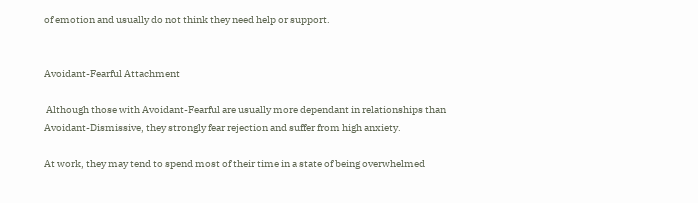of emotion and usually do not think they need help or support.


Avoidant-Fearful Attachment

 Although those with Avoidant-Fearful are usually more dependant in relationships than Avoidant-Dismissive, they strongly fear rejection and suffer from high anxiety.

At work, they may tend to spend most of their time in a state of being overwhelmed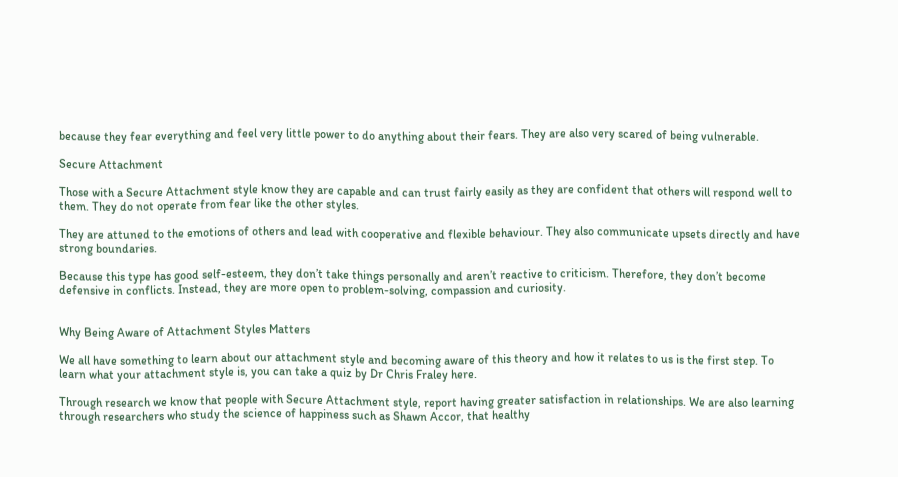because they fear everything and feel very little power to do anything about their fears. They are also very scared of being vulnerable.

Secure Attachment

Those with a Secure Attachment style know they are capable and can trust fairly easily as they are confident that others will respond well to them. They do not operate from fear like the other styles.

They are attuned to the emotions of others and lead with cooperative and flexible behaviour. They also communicate upsets directly and have strong boundaries.

Because this type has good self-esteem, they don’t take things personally and aren’t reactive to criticism. Therefore, they don’t become defensive in conflicts. Instead, they are more open to problem-solving, compassion and curiosity.


Why Being Aware of Attachment Styles Matters

We all have something to learn about our attachment style and becoming aware of this theory and how it relates to us is the first step. To learn what your attachment style is, you can take a quiz by Dr Chris Fraley here.

Through research we know that people with Secure Attachment style, report having greater satisfaction in relationships. We are also learning through researchers who study the science of happiness such as Shawn Accor, that healthy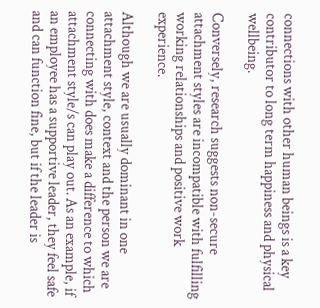connections with other human beings is a key contributor to long term happiness and physical wellbeing.

Conversely, research suggests non-secure attachment styles are incompatible with fulfilling working relationships and positive work experience.

Although we are usually dominant in one attachment style, context and the person we are connecting with does make a difference to which attachment style/s can play out. As an example, if an employee has a supportive leader, they feel safe and can function fine, but if the leader is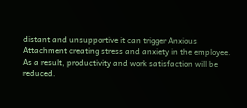distant and unsupportive it can trigger Anxious Attachment creating stress and anxiety in the employee. As a result, productivity and work satisfaction will be reduced.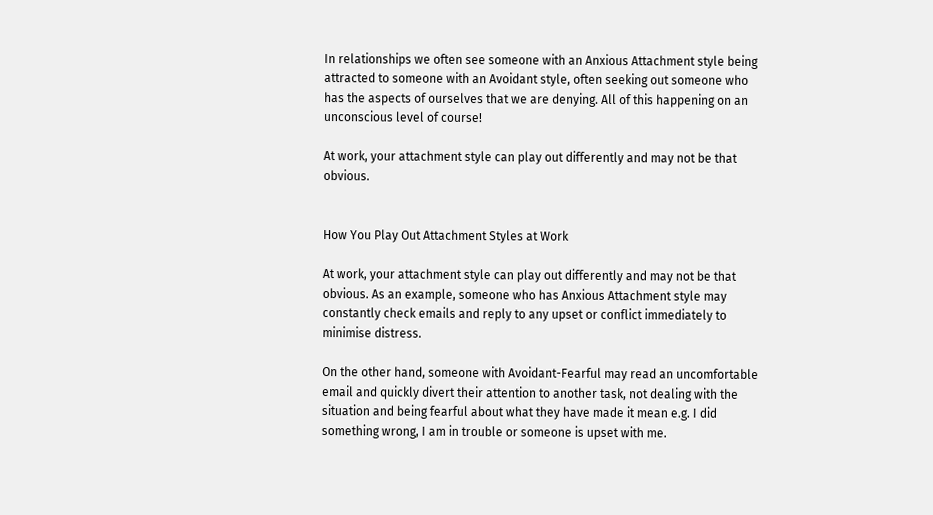In relationships we often see someone with an Anxious Attachment style being attracted to someone with an Avoidant style, often seeking out someone who has the aspects of ourselves that we are denying. All of this happening on an unconscious level of course!

At work, your attachment style can play out differently and may not be that obvious.


How You Play Out Attachment Styles at Work

At work, your attachment style can play out differently and may not be that obvious. As an example, someone who has Anxious Attachment style may constantly check emails and reply to any upset or conflict immediately to minimise distress.

On the other hand, someone with Avoidant-Fearful may read an uncomfortable email and quickly divert their attention to another task, not dealing with the situation and being fearful about what they have made it mean e.g. I did something wrong, I am in trouble or someone is upset with me.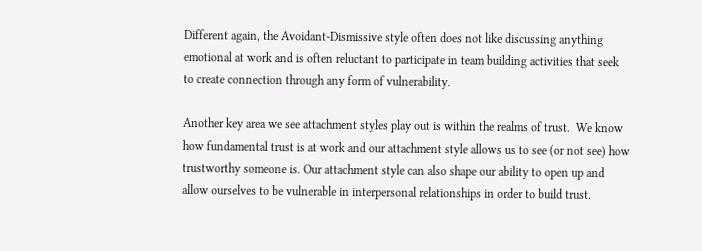Different again, the Avoidant-Dismissive style often does not like discussing anything emotional at work and is often reluctant to participate in team building activities that seek to create connection through any form of vulnerability.

Another key area we see attachment styles play out is within the realms of trust.  We know how fundamental trust is at work and our attachment style allows us to see (or not see) how trustworthy someone is. Our attachment style can also shape our ability to open up and allow ourselves to be vulnerable in interpersonal relationships in order to build trust.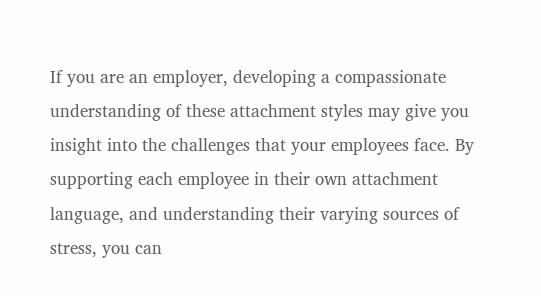If you are an employer, developing a compassionate understanding of these attachment styles may give you insight into the challenges that your employees face. By supporting each employee in their own attachment language, and understanding their varying sources of stress, you can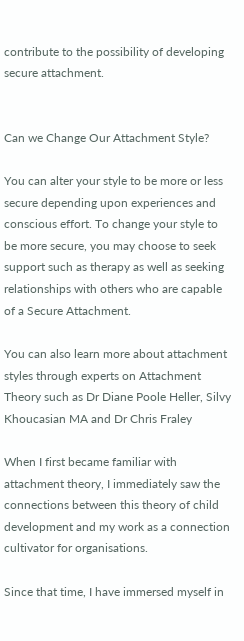contribute to the possibility of developing secure attachment.


Can we Change Our Attachment Style?

You can alter your style to be more or less secure depending upon experiences and conscious effort. To change your style to be more secure, you may choose to seek support such as therapy as well as seeking relationships with others who are capable of a Secure Attachment.

You can also learn more about attachment styles through experts on Attachment Theory such as Dr Diane Poole Heller, Silvy Khoucasian MA and Dr Chris Fraley

When I first became familiar with attachment theory, I immediately saw the connections between this theory of child development and my work as a connection cultivator for organisations.

Since that time, I have immersed myself in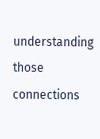understanding those connections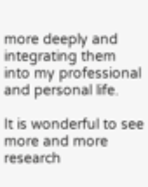more deeply and integrating them into my professional and personal life.

It is wonderful to see more and more research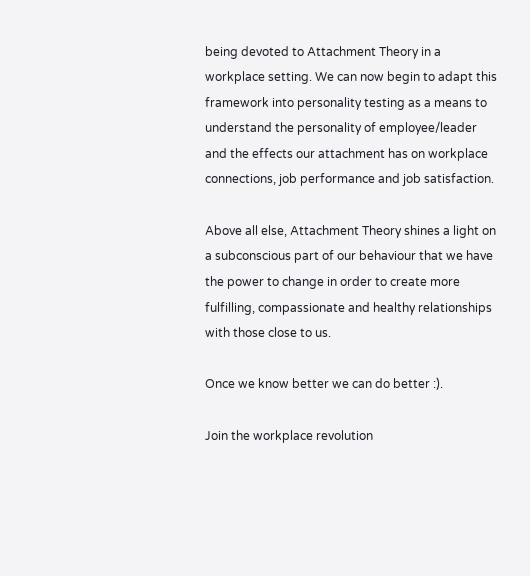being devoted to Attachment Theory in a workplace setting. We can now begin to adapt this framework into personality testing as a means to understand the personality of employee/leader and the effects our attachment has on workplace connections, job performance and job satisfaction.

Above all else, Attachment Theory shines a light on a subconscious part of our behaviour that we have the power to change in order to create more fulfilling, compassionate and healthy relationships with those close to us.

Once we know better we can do better :).

Join the workplace revolution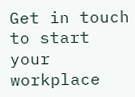Get in touch to start your workplace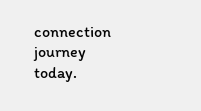connection journey today.